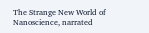The Strange New World of Nanoscience, narrated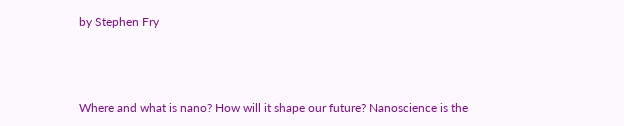by Stephen Fry



Where and what is nano? How will it shape our future? Nanoscience is the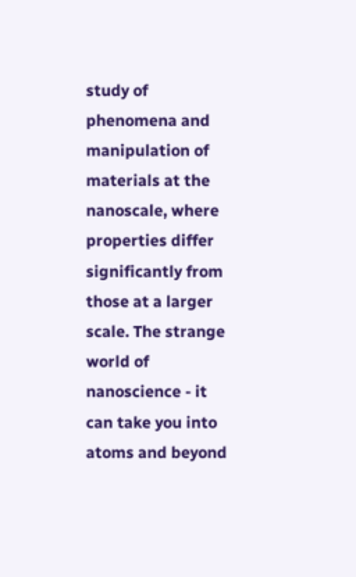study of phenomena and manipulation of materials at the nanoscale, where properties differ significantly from those at a larger scale. The strange world of nanoscience - it can take you into atoms and beyond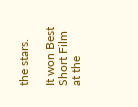the stars.

It won Best Short Film at the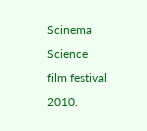Scinema Science film festival 2010.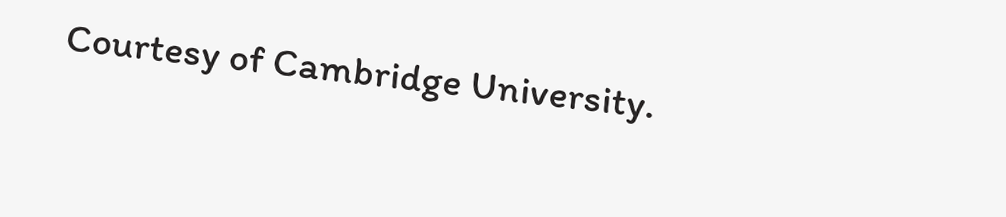Courtesy of Cambridge University.